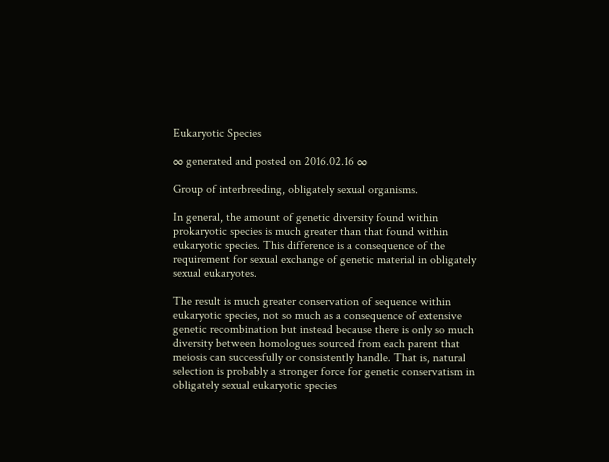Eukaryotic Species

∞ generated and posted on 2016.02.16 ∞

Group of interbreeding, obligately sexual organisms.

In general, the amount of genetic diversity found within prokaryotic species is much greater than that found within eukaryotic species. This difference is a consequence of the requirement for sexual exchange of genetic material in obligately sexual eukaryotes.

The result is much greater conservation of sequence within eukaryotic species, not so much as a consequence of extensive genetic recombination but instead because there is only so much diversity between homologues sourced from each parent that meiosis can successfully or consistently handle. That is, natural selection is probably a stronger force for genetic conservatism in obligately sexual eukaryotic species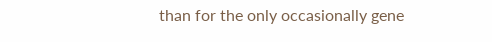than for the only occasionally gene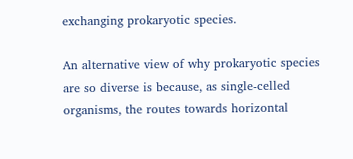exchanging prokaryotic species.

An alternative view of why prokaryotic species are so diverse is because, as single-celled organisms, the routes towards horizontal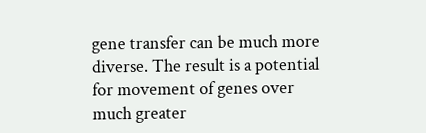gene transfer can be much more diverse. The result is a potential for movement of genes over much greater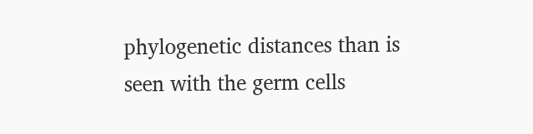phylogenetic distances than is seen with the germ cells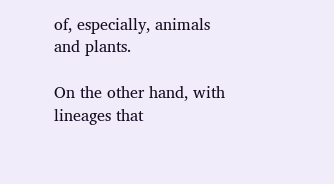of, especially, animals and plants.

On the other hand, with lineages that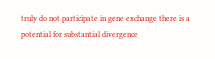truly do not participate in gene exchange there is a potential for substantial divergence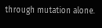through mutation alone.